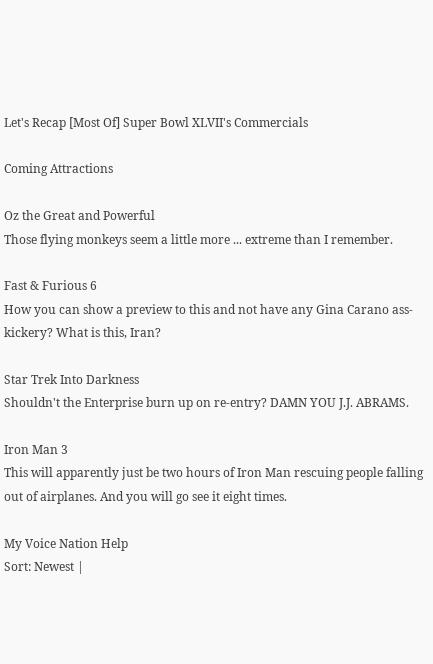Let's Recap [Most Of] Super Bowl XLVII's Commercials

Coming Attractions

Oz the Great and Powerful
Those flying monkeys seem a little more ... extreme than I remember.

Fast & Furious 6
How you can show a preview to this and not have any Gina Carano ass-kickery? What is this, Iran?

Star Trek Into Darkness
Shouldn't the Enterprise burn up on re-entry? DAMN YOU J.J. ABRAMS.

Iron Man 3
This will apparently just be two hours of Iron Man rescuing people falling out of airplanes. And you will go see it eight times.

My Voice Nation Help
Sort: Newest |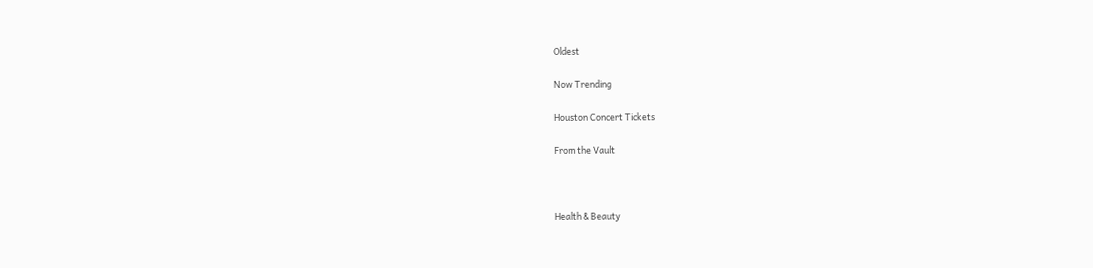Oldest

Now Trending

Houston Concert Tickets

From the Vault



Health & Beauty